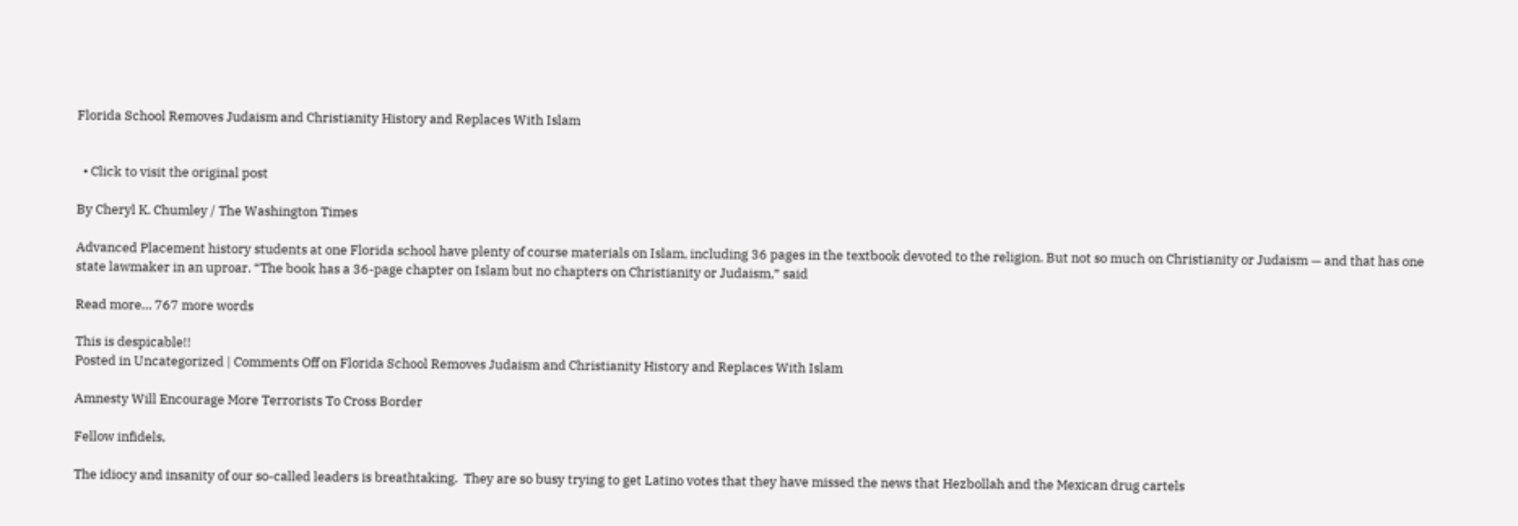Florida School Removes Judaism and Christianity History and Replaces With Islam


  • Click to visit the original post

By Cheryl K. Chumley / The Washington Times

Advanced Placement history students at one Florida school have plenty of course materials on Islam, including 36 pages in the textbook devoted to the religion. But not so much on Christianity or Judaism — and that has one state lawmaker in an uproar. “The book has a 36-page chapter on Islam but no chapters on Christianity or Judaism,” said

Read more… 767 more words

This is despicable!!
Posted in Uncategorized | Comments Off on Florida School Removes Judaism and Christianity History and Replaces With Islam

Amnesty Will Encourage More Terrorists To Cross Border

Fellow infidels,

The idiocy and insanity of our so-called leaders is breathtaking.  They are so busy trying to get Latino votes that they have missed the news that Hezbollah and the Mexican drug cartels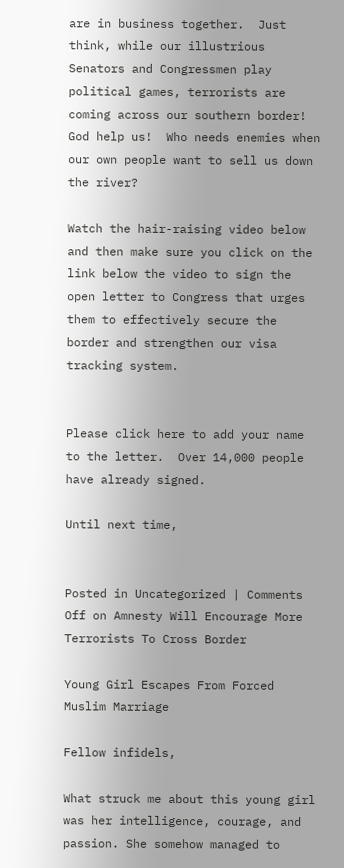are in business together.  Just think, while our illustrious Senators and Congressmen play political games, terrorists are coming across our southern border!  God help us!  Who needs enemies when our own people want to sell us down the river?

Watch the hair-raising video below and then make sure you click on the link below the video to sign the open letter to Congress that urges them to effectively secure the border and strengthen our visa tracking system.


Please click here to add your name to the letter.  Over 14,000 people have already signed.

Until next time,


Posted in Uncategorized | Comments Off on Amnesty Will Encourage More Terrorists To Cross Border

Young Girl Escapes From Forced Muslim Marriage

Fellow infidels,

What struck me about this young girl was her intelligence, courage, and passion. She somehow managed to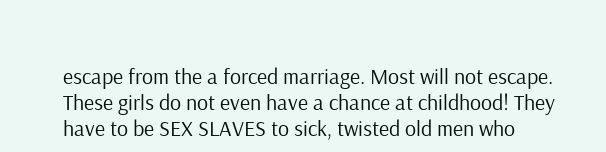escape from the a forced marriage. Most will not escape. These girls do not even have a chance at childhood! They have to be SEX SLAVES to sick, twisted old men who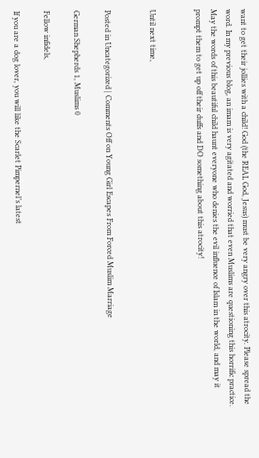want to get their jollies with a child! God (the REAL God, Jesus) must be very angry over this atrocity. Please spread the word. In my previous blog, an imam is very agitated and worried that even Muslims are questioning this horrific practice. May the words of this beautiful child haunt everyone who denies the evil influence of Islam in the world, and may it prompt them to get up off their duffs and DO something about this atrocity!


Until next time,


Posted in Uncategorized | Comments Off on Young Girl Escapes From Forced Muslim Marriage

German Shepherds 1, Muslims 0

Fellow infidels,

If you are a dog lover, you will like the Scarlet Pimpernel’s latest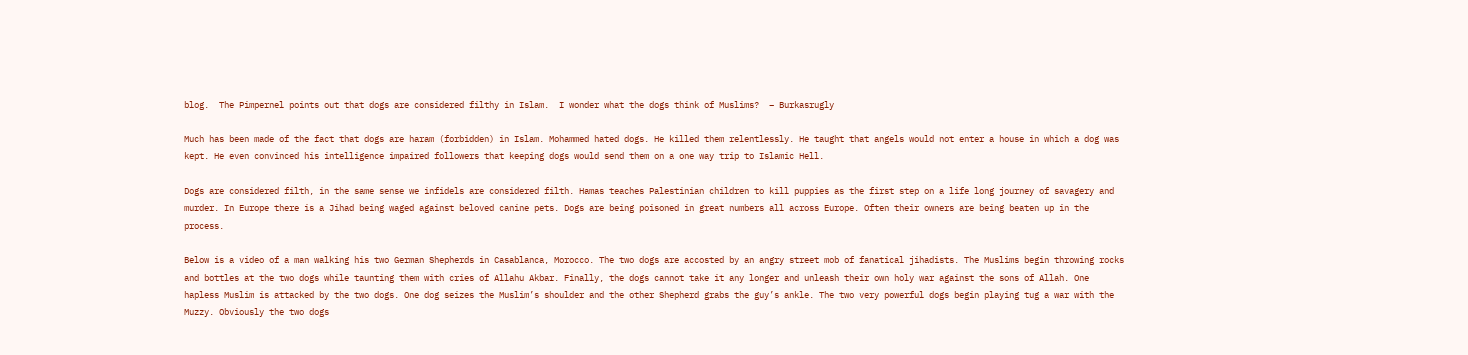blog.  The Pimpernel points out that dogs are considered filthy in Islam.  I wonder what the dogs think of Muslims?  – Burkasrugly

Much has been made of the fact that dogs are haram (forbidden) in Islam. Mohammed hated dogs. He killed them relentlessly. He taught that angels would not enter a house in which a dog was kept. He even convinced his intelligence impaired followers that keeping dogs would send them on a one way trip to Islamic Hell.

Dogs are considered filth, in the same sense we infidels are considered filth. Hamas teaches Palestinian children to kill puppies as the first step on a life long journey of savagery and murder. In Europe there is a Jihad being waged against beloved canine pets. Dogs are being poisoned in great numbers all across Europe. Often their owners are being beaten up in the process.

Below is a video of a man walking his two German Shepherds in Casablanca, Morocco. The two dogs are accosted by an angry street mob of fanatical jihadists. The Muslims begin throwing rocks and bottles at the two dogs while taunting them with cries of Allahu Akbar. Finally, the dogs cannot take it any longer and unleash their own holy war against the sons of Allah. One hapless Muslim is attacked by the two dogs. One dog seizes the Muslim’s shoulder and the other Shepherd grabs the guy’s ankle. The two very powerful dogs begin playing tug a war with the Muzzy. Obviously the two dogs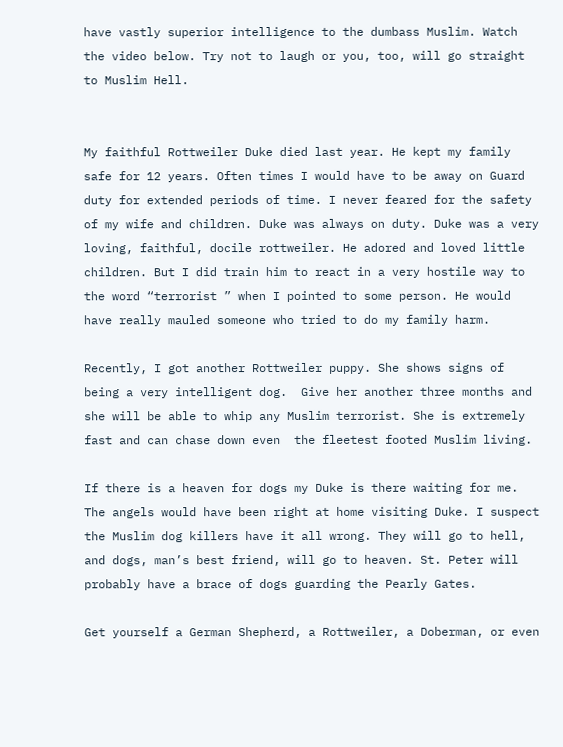have vastly superior intelligence to the dumbass Muslim. Watch the video below. Try not to laugh or you, too, will go straight to Muslim Hell.


My faithful Rottweiler Duke died last year. He kept my family safe for 12 years. Often times I would have to be away on Guard duty for extended periods of time. I never feared for the safety of my wife and children. Duke was always on duty. Duke was a very loving, faithful, docile rottweiler. He adored and loved little children. But I did train him to react in a very hostile way to the word “terrorist ” when I pointed to some person. He would have really mauled someone who tried to do my family harm.

Recently, I got another Rottweiler puppy. She shows signs of being a very intelligent dog.  Give her another three months and she will be able to whip any Muslim terrorist. She is extremely fast and can chase down even  the fleetest footed Muslim living.

If there is a heaven for dogs my Duke is there waiting for me. The angels would have been right at home visiting Duke. I suspect the Muslim dog killers have it all wrong. They will go to hell, and dogs, man’s best friend, will go to heaven. St. Peter will probably have a brace of dogs guarding the Pearly Gates.

Get yourself a German Shepherd, a Rottweiler, a Doberman, or even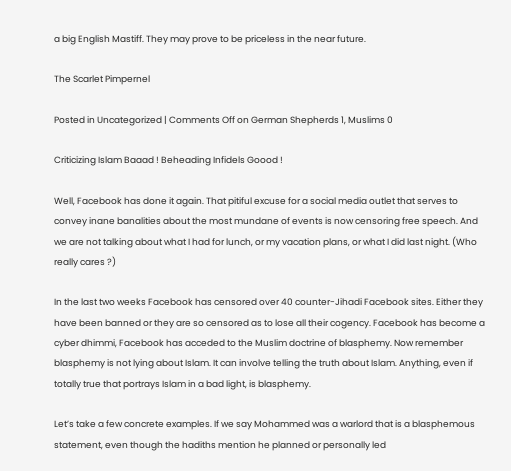a big English Mastiff. They may prove to be priceless in the near future.

The Scarlet Pimpernel

Posted in Uncategorized | Comments Off on German Shepherds 1, Muslims 0

Criticizing Islam Baaad ! Beheading Infidels Goood !

Well, Facebook has done it again. That pitiful excuse for a social media outlet that serves to convey inane banalities about the most mundane of events is now censoring free speech. And we are not talking about what I had for lunch, or my vacation plans, or what I did last night. (Who really cares ?)

In the last two weeks Facebook has censored over 40 counter-Jihadi Facebook sites. Either they have been banned or they are so censored as to lose all their cogency. Facebook has become a cyber dhimmi, Facebook has acceded to the Muslim doctrine of blasphemy. Now remember blasphemy is not lying about Islam. It can involve telling the truth about Islam. Anything, even if totally true that portrays Islam in a bad light, is blasphemy.

Let’s take a few concrete examples. If we say Mohammed was a warlord that is a blasphemous statement, even though the hadiths mention he planned or personally led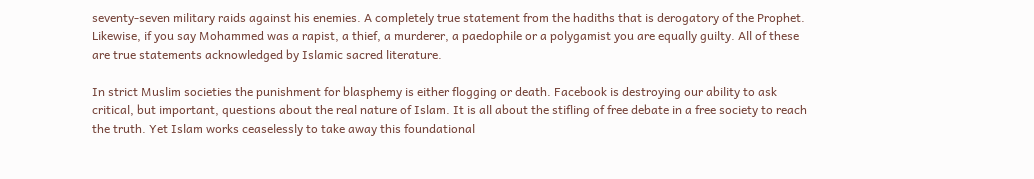seventy-seven military raids against his enemies. A completely true statement from the hadiths that is derogatory of the Prophet. Likewise, if you say Mohammed was a rapist, a thief, a murderer, a paedophile or a polygamist you are equally guilty. All of these are true statements acknowledged by Islamic sacred literature.

In strict Muslim societies the punishment for blasphemy is either flogging or death. Facebook is destroying our ability to ask critical, but important, questions about the real nature of Islam. It is all about the stifling of free debate in a free society to reach the truth. Yet Islam works ceaselessly to take away this foundational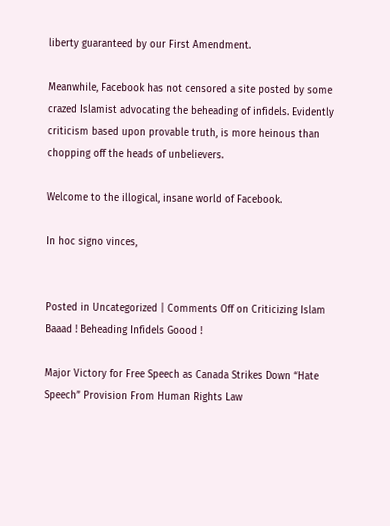liberty guaranteed by our First Amendment.

Meanwhile, Facebook has not censored a site posted by some crazed Islamist advocating the beheading of infidels. Evidently criticism based upon provable truth, is more heinous than chopping off the heads of unbelievers.

Welcome to the illogical, insane world of Facebook.

In hoc signo vinces,


Posted in Uncategorized | Comments Off on Criticizing Islam Baaad ! Beheading Infidels Goood !

Major Victory for Free Speech as Canada Strikes Down “Hate Speech” Provision From Human Rights Law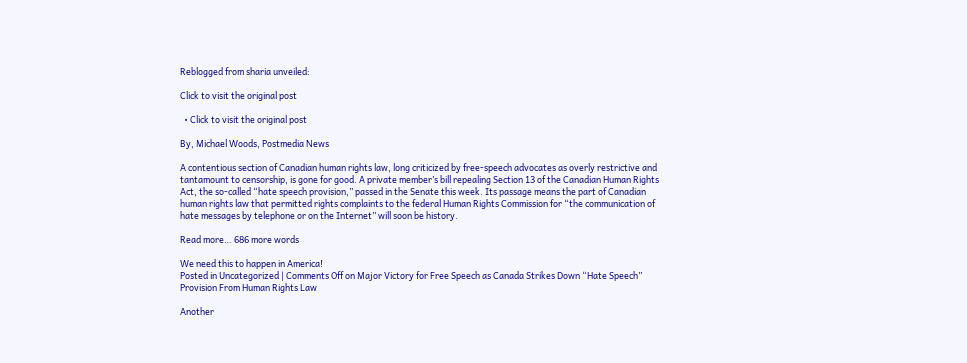Reblogged from sharia unveiled:

Click to visit the original post

  • Click to visit the original post

By, Michael Woods, Postmedia News

A contentious section of Canadian human rights law, long criticized by free-speech advocates as overly restrictive and tantamount to censorship, is gone for good. A private member’s bill repealing Section 13 of the Canadian Human Rights Act, the so-called “hate speech provision,” passed in the Senate this week. Its passage means the part of Canadian human rights law that permitted rights complaints to the federal Human Rights Commission for “the communication of hate messages by telephone or on the Internet” will soon be history.

Read more… 686 more words

We need this to happen in America!
Posted in Uncategorized | Comments Off on Major Victory for Free Speech as Canada Strikes Down “Hate Speech” Provision From Human Rights Law

Another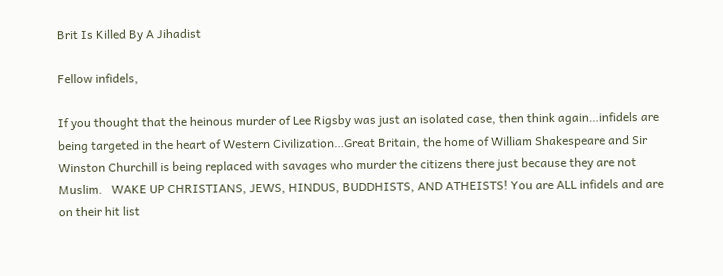Brit Is Killed By A Jihadist

Fellow infidels,

If you thought that the heinous murder of Lee Rigsby was just an isolated case, then think again…infidels are being targeted in the heart of Western Civilization…Great Britain, the home of William Shakespeare and Sir Winston Churchill is being replaced with savages who murder the citizens there just because they are not Muslim.   WAKE UP CHRISTIANS, JEWS, HINDUS, BUDDHISTS, AND ATHEISTS! You are ALL infidels and are on their hit list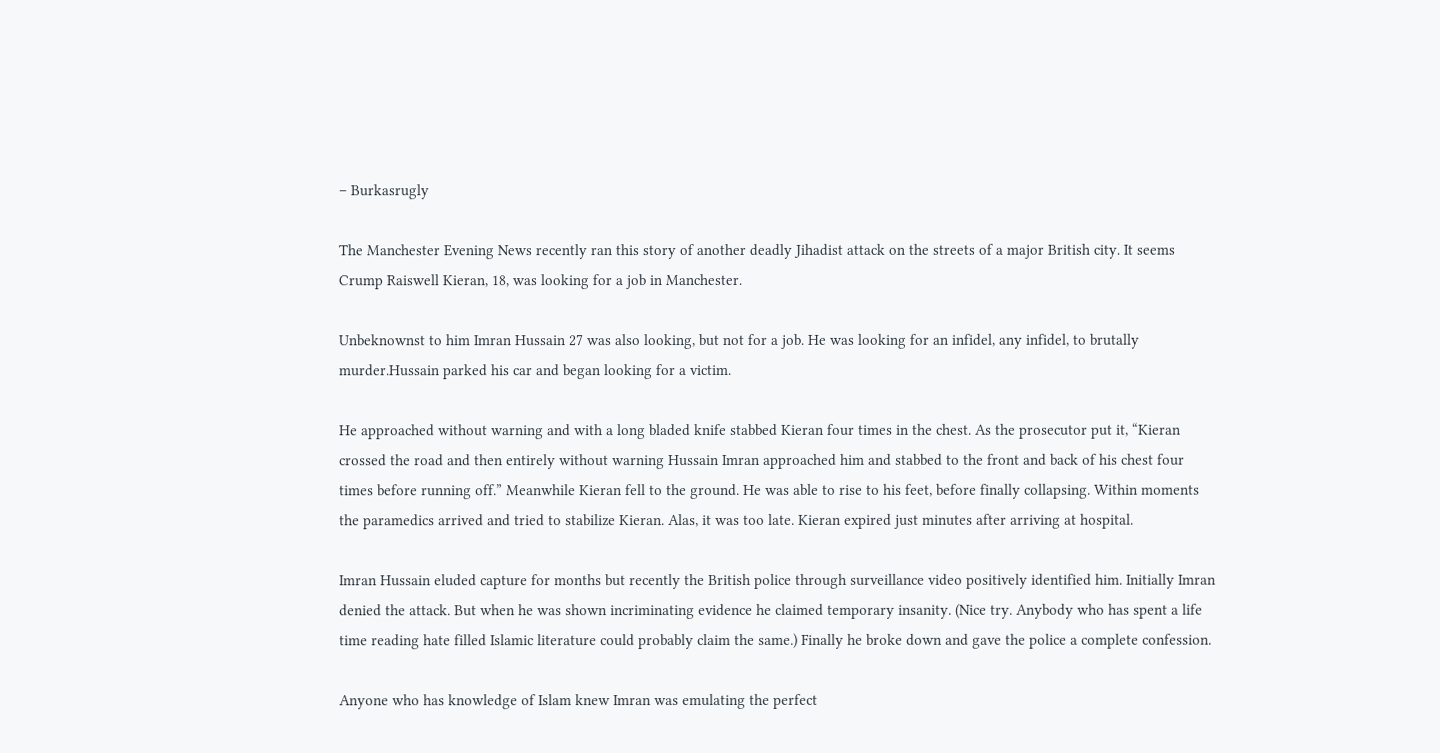– Burkasrugly

The Manchester Evening News recently ran this story of another deadly Jihadist attack on the streets of a major British city. It seems Crump Raiswell Kieran, 18, was looking for a job in Manchester.

Unbeknownst to him Imran Hussain 27 was also looking, but not for a job. He was looking for an infidel, any infidel, to brutally murder.Hussain parked his car and began looking for a victim.

He approached without warning and with a long bladed knife stabbed Kieran four times in the chest. As the prosecutor put it, “Kieran crossed the road and then entirely without warning Hussain Imran approached him and stabbed to the front and back of his chest four times before running off.” Meanwhile Kieran fell to the ground. He was able to rise to his feet, before finally collapsing. Within moments the paramedics arrived and tried to stabilize Kieran. Alas, it was too late. Kieran expired just minutes after arriving at hospital.

Imran Hussain eluded capture for months but recently the British police through surveillance video positively identified him. Initially Imran denied the attack. But when he was shown incriminating evidence he claimed temporary insanity. (Nice try. Anybody who has spent a life time reading hate filled Islamic literature could probably claim the same.) Finally he broke down and gave the police a complete confession.

Anyone who has knowledge of Islam knew Imran was emulating the perfect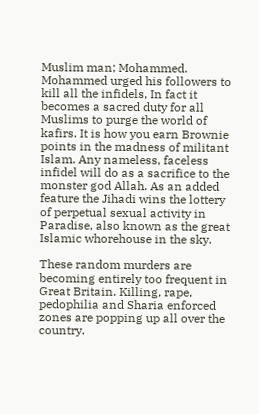Muslim man; Mohammed. Mohammed urged his followers to kill all the infidels, In fact it becomes a sacred duty for all Muslims to purge the world of kafirs. It is how you earn Brownie points in the madness of militant Islam. Any nameless, faceless infidel will do as a sacrifice to the monster god Allah. As an added feature the Jihadi wins the lottery of perpetual sexual activity in Paradise, also known as the great Islamic whorehouse in the sky.

These random murders are becoming entirely too frequent in Great Britain. Killing, rape, pedophilia and Sharia enforced zones are popping up all over the country.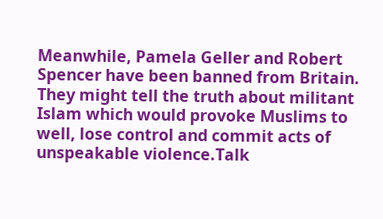Meanwhile, Pamela Geller and Robert Spencer have been banned from Britain. They might tell the truth about militant Islam which would provoke Muslims to well, lose control and commit acts of unspeakable violence.Talk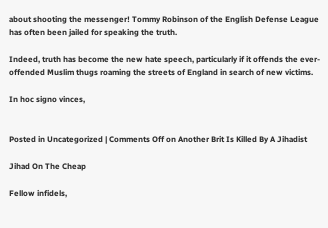about shooting the messenger! Tommy Robinson of the English Defense League has often been jailed for speaking the truth.

Indeed, truth has become the new hate speech, particularly if it offends the ever-offended Muslim thugs roaming the streets of England in search of new victims.

In hoc signo vinces,


Posted in Uncategorized | Comments Off on Another Brit Is Killed By A Jihadist

Jihad On The Cheap

Fellow infidels,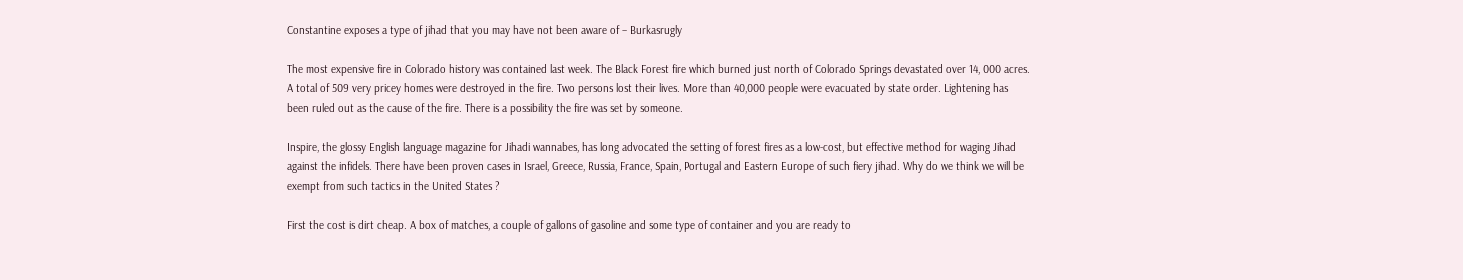Constantine exposes a type of jihad that you may have not been aware of – Burkasrugly

The most expensive fire in Colorado history was contained last week. The Black Forest fire which burned just north of Colorado Springs devastated over 14, 000 acres. A total of 509 very pricey homes were destroyed in the fire. Two persons lost their lives. More than 40,000 people were evacuated by state order. Lightening has been ruled out as the cause of the fire. There is a possibility the fire was set by someone.

Inspire, the glossy English language magazine for Jihadi wannabes, has long advocated the setting of forest fires as a low-cost, but effective method for waging Jihad against the infidels. There have been proven cases in Israel, Greece, Russia, France, Spain, Portugal and Eastern Europe of such fiery jihad. Why do we think we will be exempt from such tactics in the United States ?

First the cost is dirt cheap. A box of matches, a couple of gallons of gasoline and some type of container and you are ready to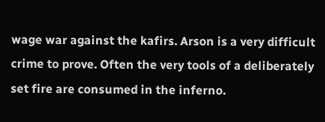wage war against the kafirs. Arson is a very difficult crime to prove. Often the very tools of a deliberately set fire are consumed in the inferno.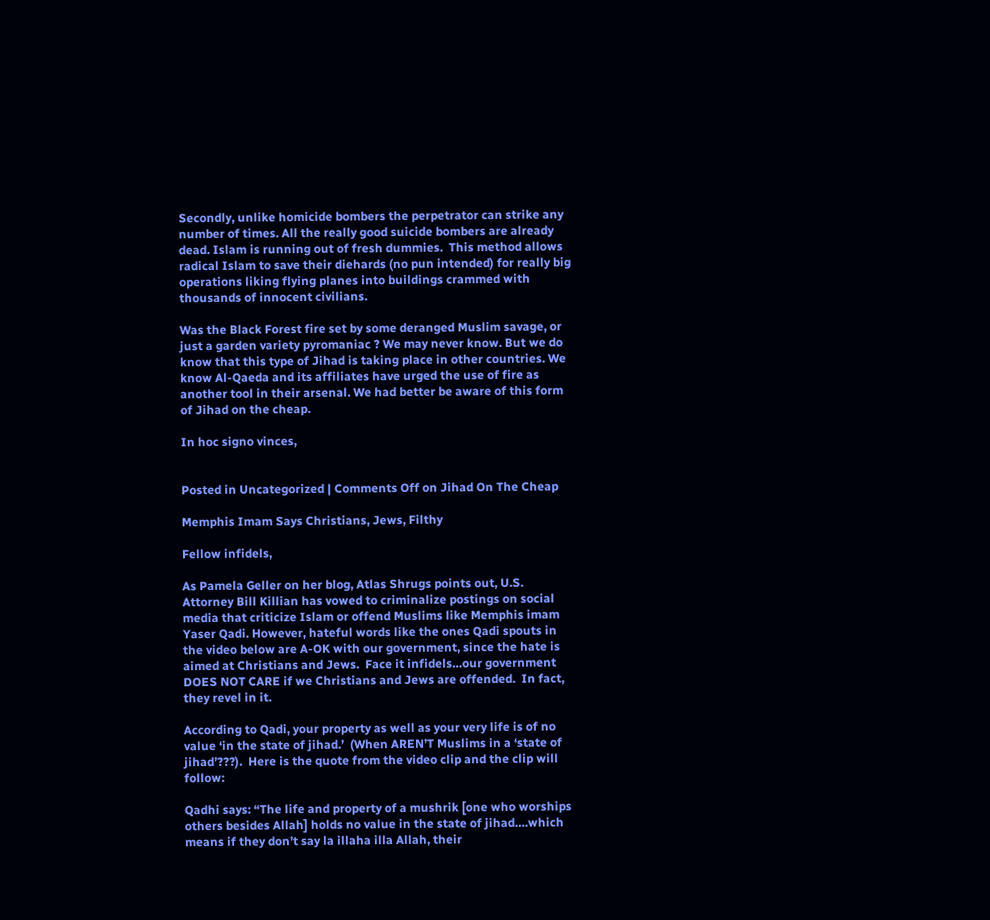Secondly, unlike homicide bombers the perpetrator can strike any number of times. All the really good suicide bombers are already dead. Islam is running out of fresh dummies.  This method allows radical Islam to save their diehards (no pun intended) for really big operations liking flying planes into buildings crammed with thousands of innocent civilians.

Was the Black Forest fire set by some deranged Muslim savage, or just a garden variety pyromaniac ? We may never know. But we do know that this type of Jihad is taking place in other countries. We know Al-Qaeda and its affiliates have urged the use of fire as another tool in their arsenal. We had better be aware of this form of Jihad on the cheap.

In hoc signo vinces,


Posted in Uncategorized | Comments Off on Jihad On The Cheap

Memphis Imam Says Christians, Jews, Filthy

Fellow infidels,

As Pamela Geller on her blog, Atlas Shrugs points out, U.S. Attorney Bill Killian has vowed to criminalize postings on social media that criticize Islam or offend Muslims like Memphis imam Yaser Qadi. However, hateful words like the ones Qadi spouts in the video below are A-OK with our government, since the hate is aimed at Christians and Jews.  Face it infidels…our government DOES NOT CARE if we Christians and Jews are offended.  In fact, they revel in it.

According to Qadi, your property as well as your very life is of no value ‘in the state of jihad.’  (When AREN’T Muslims in a ‘state of jihad’???).  Here is the quote from the video clip and the clip will follow:

Qadhi says: “The life and property of a mushrik [one who worships others besides Allah] holds no value in the state of jihad….which  means if they don’t say la illaha illa Allah, their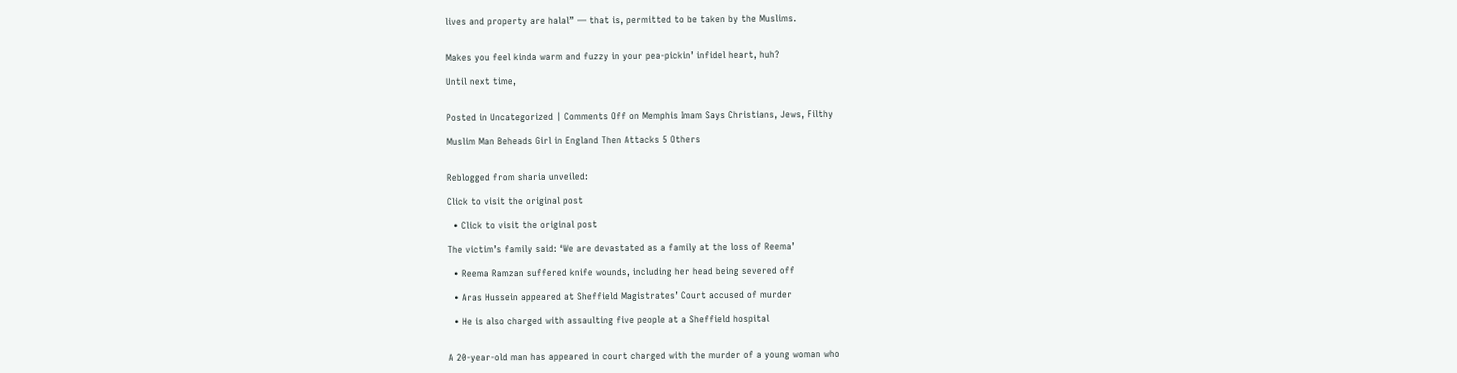lives and property are halal” — that is, permitted to be taken by the Muslims.


Makes you feel kinda warm and fuzzy in your pea-pickin’ infidel heart, huh?

Until next time,


Posted in Uncategorized | Comments Off on Memphis Imam Says Christians, Jews, Filthy

Muslim Man Beheads Girl in England Then Attacks 5 Others


Reblogged from sharia unveiled:

Click to visit the original post

  • Click to visit the original post

The victim’s family said: ‘We are devastated as a family at the loss of Reema’

  • Reema Ramzan suffered knife wounds, including her head being severed off

  • Aras Hussein appeared at Sheffield Magistrates’ Court accused of murder

  • He is also charged with assaulting five people at a Sheffield hospital


A 20-year-old man has appeared in court charged with the murder of a young woman who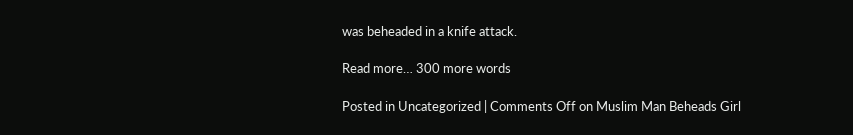was beheaded in a knife attack.

Read more… 300 more words

Posted in Uncategorized | Comments Off on Muslim Man Beheads Girl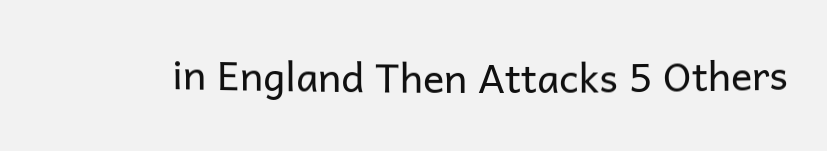in England Then Attacks 5 Others